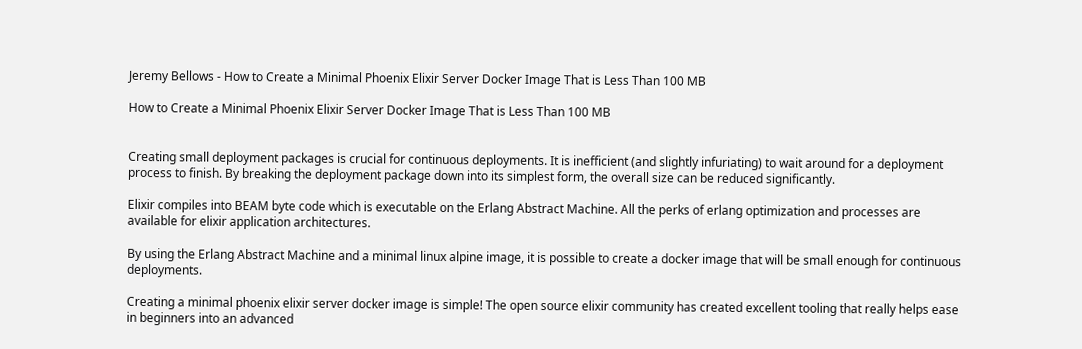Jeremy Bellows - How to Create a Minimal Phoenix Elixir Server Docker Image That is Less Than 100 MB

How to Create a Minimal Phoenix Elixir Server Docker Image That is Less Than 100 MB


Creating small deployment packages is crucial for continuous deployments. It is inefficient (and slightly infuriating) to wait around for a deployment process to finish. By breaking the deployment package down into its simplest form, the overall size can be reduced significantly.

Elixir compiles into BEAM byte code which is executable on the Erlang Abstract Machine. All the perks of erlang optimization and processes are available for elixir application architectures.

By using the Erlang Abstract Machine and a minimal linux alpine image, it is possible to create a docker image that will be small enough for continuous deployments.

Creating a minimal phoenix elixir server docker image is simple! The open source elixir community has created excellent tooling that really helps ease in beginners into an advanced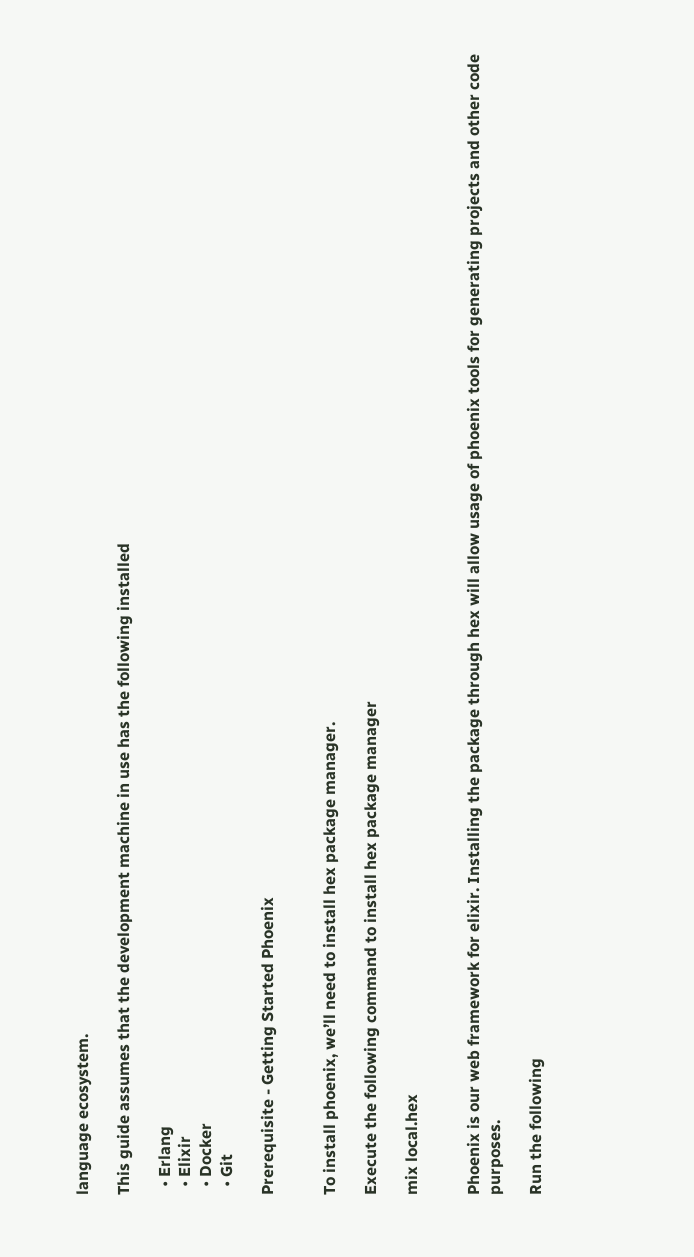language ecosystem.

This guide assumes that the development machine in use has the following installed

  • Erlang
  • Elixir
  • Docker
  • Git

Prerequisite - Getting Started Phoenix


To install phoenix, we’ll need to install hex package manager.

Execute the following command to install hex package manager

mix local.hex


Phoenix is our web framework for elixir. Installing the package through hex will allow usage of phoenix tools for generating projects and other code purposes.

Run the following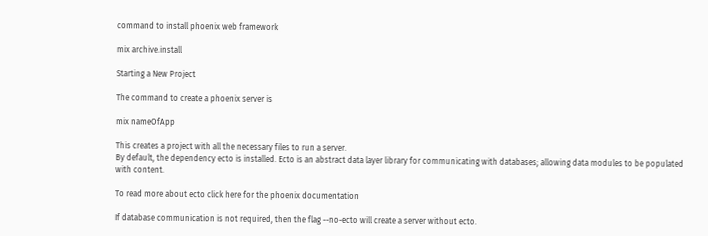command to install phoenix web framework

mix archive.install

Starting a New Project

The command to create a phoenix server is

mix nameOfApp

This creates a project with all the necessary files to run a server.
By default, the dependency ecto is installed. Ecto is an abstract data layer library for communicating with databases; allowing data modules to be populated with content.

To read more about ecto click here for the phoenix documentation

If database communication is not required, then the flag --no-ecto will create a server without ecto.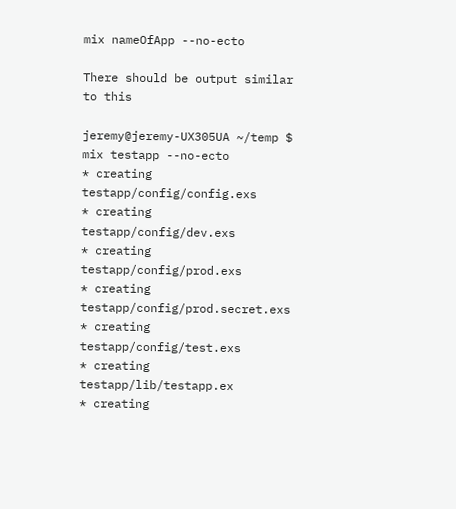mix nameOfApp --no-ecto

There should be output similar to this

jeremy@jeremy-UX305UA ~/temp $ mix testapp --no-ecto
* creating testapp/config/config.exs
* creating testapp/config/dev.exs
* creating testapp/config/prod.exs
* creating testapp/config/prod.secret.exs
* creating testapp/config/test.exs
* creating testapp/lib/testapp.ex
* creating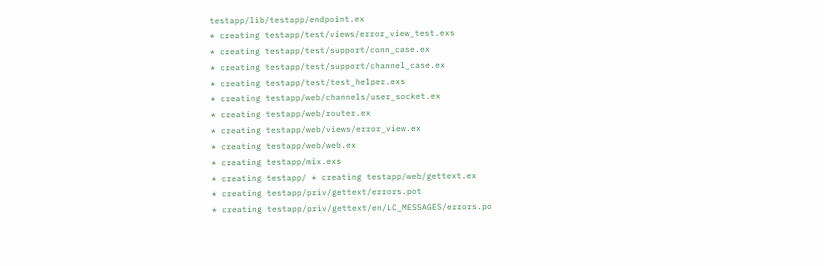testapp/lib/testapp/endpoint.ex
* creating testapp/test/views/error_view_test.exs
* creating testapp/test/support/conn_case.ex
* creating testapp/test/support/channel_case.ex
* creating testapp/test/test_helper.exs
* creating testapp/web/channels/user_socket.ex
* creating testapp/web/router.ex
* creating testapp/web/views/error_view.ex
* creating testapp/web/web.ex
* creating testapp/mix.exs
* creating testapp/ * creating testapp/web/gettext.ex
* creating testapp/priv/gettext/errors.pot
* creating testapp/priv/gettext/en/LC_MESSAGES/errors.po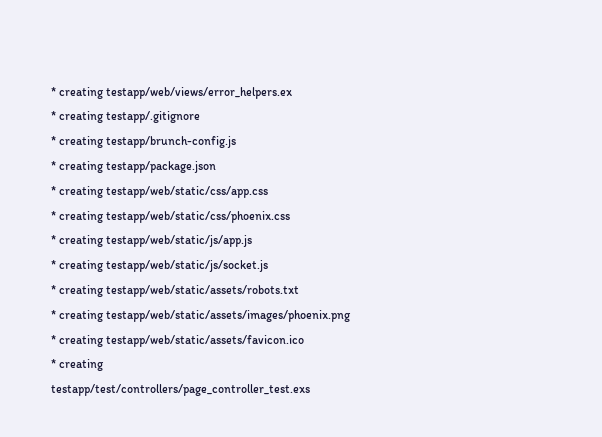* creating testapp/web/views/error_helpers.ex
* creating testapp/.gitignore
* creating testapp/brunch-config.js
* creating testapp/package.json
* creating testapp/web/static/css/app.css
* creating testapp/web/static/css/phoenix.css
* creating testapp/web/static/js/app.js
* creating testapp/web/static/js/socket.js
* creating testapp/web/static/assets/robots.txt
* creating testapp/web/static/assets/images/phoenix.png
* creating testapp/web/static/assets/favicon.ico
* creating testapp/test/controllers/page_controller_test.exs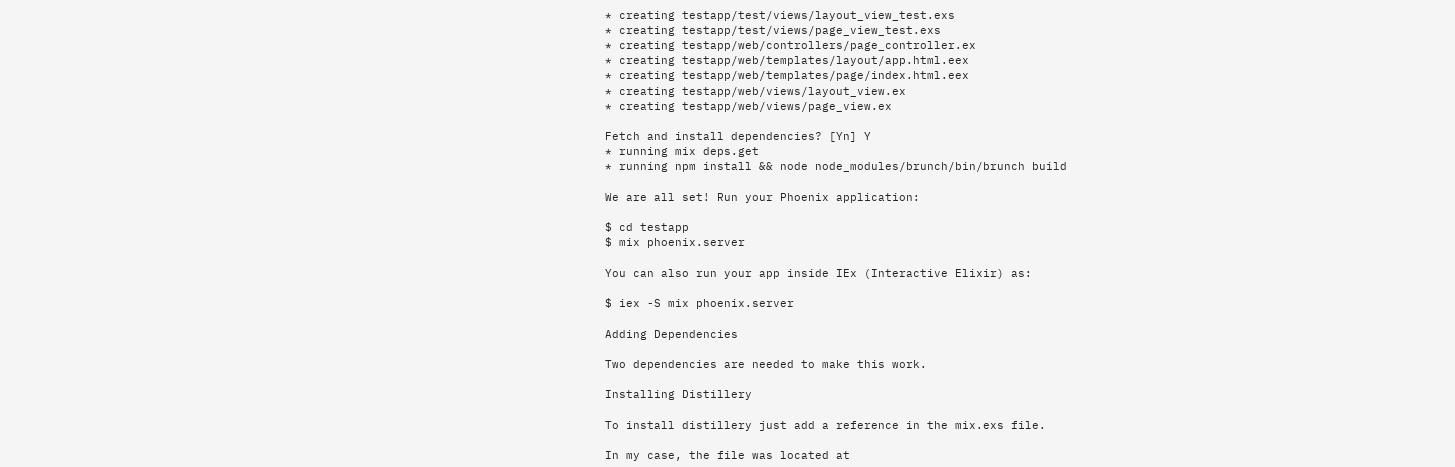* creating testapp/test/views/layout_view_test.exs
* creating testapp/test/views/page_view_test.exs
* creating testapp/web/controllers/page_controller.ex
* creating testapp/web/templates/layout/app.html.eex
* creating testapp/web/templates/page/index.html.eex
* creating testapp/web/views/layout_view.ex
* creating testapp/web/views/page_view.ex

Fetch and install dependencies? [Yn] Y
* running mix deps.get
* running npm install && node node_modules/brunch/bin/brunch build

We are all set! Run your Phoenix application:

$ cd testapp
$ mix phoenix.server

You can also run your app inside IEx (Interactive Elixir) as:

$ iex -S mix phoenix.server

Adding Dependencies

Two dependencies are needed to make this work.

Installing Distillery

To install distillery just add a reference in the mix.exs file.

In my case, the file was located at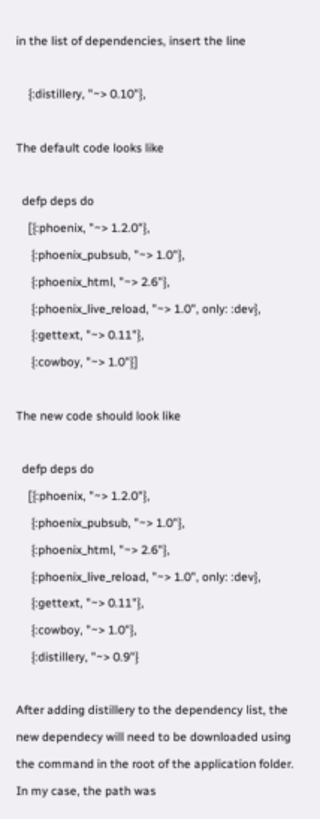in the list of dependencies, insert the line

    {:distillery, "~> 0.10"},

The default code looks like

  defp deps do
    [{:phoenix, "~> 1.2.0"},
     {:phoenix_pubsub, "~> 1.0"},
     {:phoenix_html, "~> 2.6"},
     {:phoenix_live_reload, "~> 1.0", only: :dev},
     {:gettext, "~> 0.11"},
     {:cowboy, "~> 1.0"}]

The new code should look like

  defp deps do
    [{:phoenix, "~> 1.2.0"},
     {:phoenix_pubsub, "~> 1.0"},
     {:phoenix_html, "~> 2.6"},
     {:phoenix_live_reload, "~> 1.0", only: :dev},
     {:gettext, "~> 0.11"},
     {:cowboy, "~> 1.0"},
     {:distillery, "~> 0.9"}

After adding distillery to the dependency list, the new dependecy will need to be downloaded using the command in the root of the application folder. In my case, the path was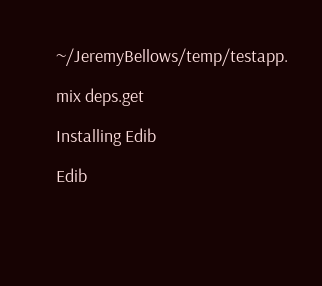~/JeremyBellows/temp/testapp.

mix deps.get

Installing Edib

Edib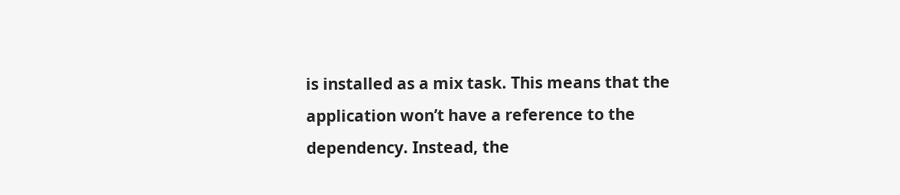is installed as a mix task. This means that the application won’t have a reference to the dependency. Instead, the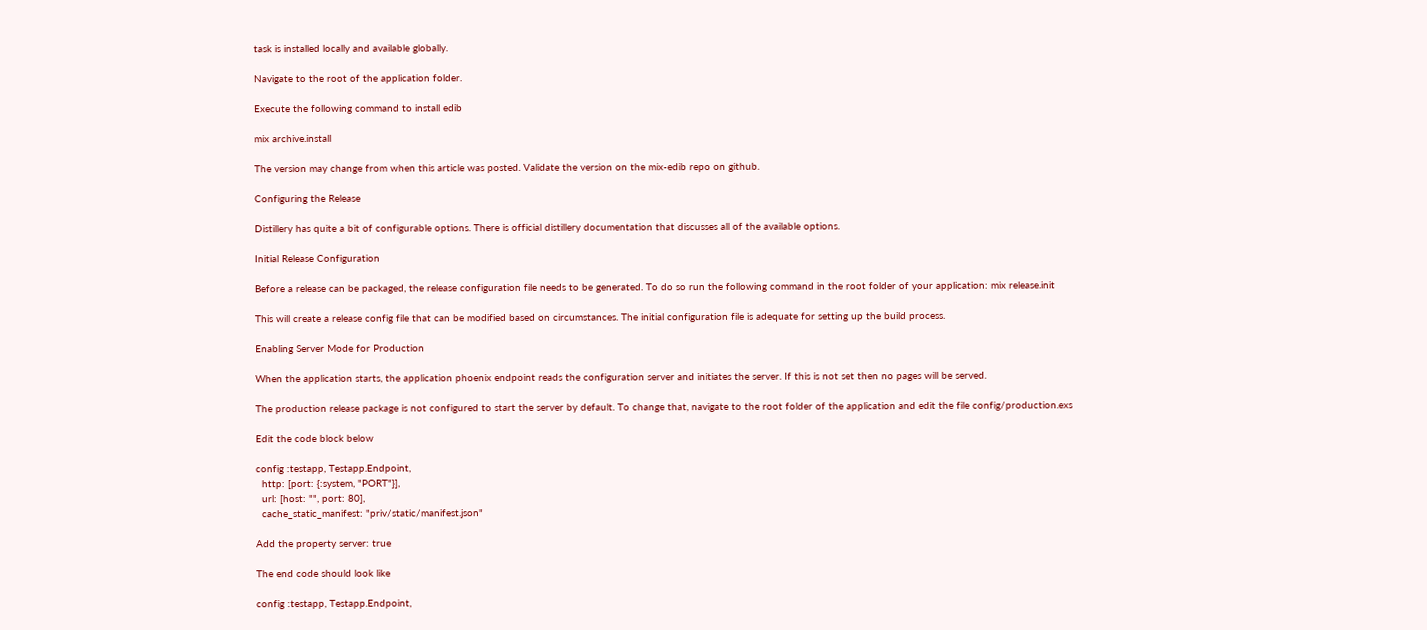task is installed locally and available globally.

Navigate to the root of the application folder.

Execute the following command to install edib

mix archive.install

The version may change from when this article was posted. Validate the version on the mix-edib repo on github.

Configuring the Release

Distillery has quite a bit of configurable options. There is official distillery documentation that discusses all of the available options.

Initial Release Configuration

Before a release can be packaged, the release configuration file needs to be generated. To do so run the following command in the root folder of your application: mix release.init

This will create a release config file that can be modified based on circumstances. The initial configuration file is adequate for setting up the build process.

Enabling Server Mode for Production

When the application starts, the application phoenix endpoint reads the configuration server and initiates the server. If this is not set then no pages will be served.

The production release package is not configured to start the server by default. To change that, navigate to the root folder of the application and edit the file config/production.exs

Edit the code block below

config :testapp, Testapp.Endpoint,
  http: [port: {:system, "PORT"}],
  url: [host: "", port: 80],
  cache_static_manifest: "priv/static/manifest.json"

Add the property server: true

The end code should look like

config :testapp, Testapp.Endpoint,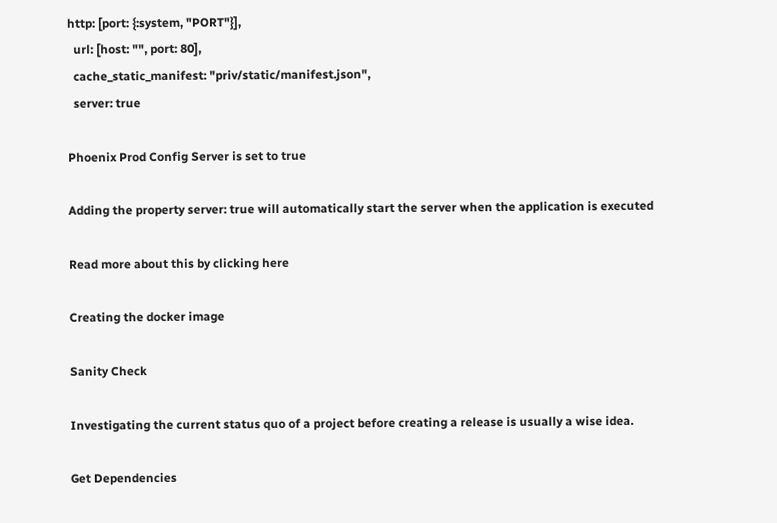http: [port: {:system, "PORT"}],
  url: [host: "", port: 80],
  cache_static_manifest: "priv/static/manifest.json",
  server: true

Phoenix Prod Config Server is set to true

Adding the property server: true will automatically start the server when the application is executed

Read more about this by clicking here

Creating the docker image

Sanity Check

Investigating the current status quo of a project before creating a release is usually a wise idea.

Get Dependencies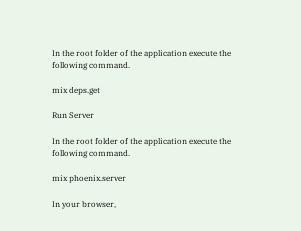In the root folder of the application execute the following command.

mix deps.get

Run Server

In the root folder of the application execute the following command.

mix phoenix.server

In your browser,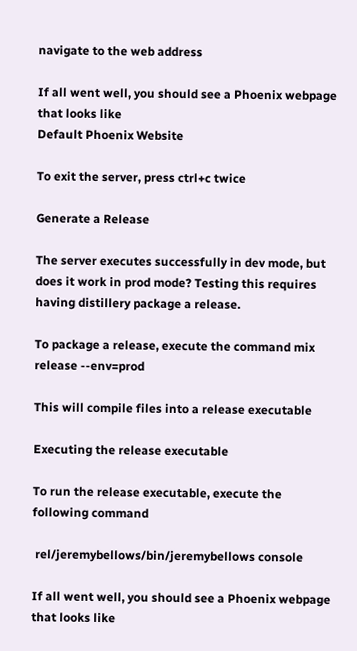navigate to the web address

If all went well, you should see a Phoenix webpage that looks like
Default Phoenix Website

To exit the server, press ctrl+c twice

Generate a Release

The server executes successfully in dev mode, but does it work in prod mode? Testing this requires having distillery package a release.

To package a release, execute the command mix release --env=prod

This will compile files into a release executable

Executing the release executable

To run the release executable, execute the following command

 rel/jeremybellows/bin/jeremybellows console

If all went well, you should see a Phoenix webpage that looks like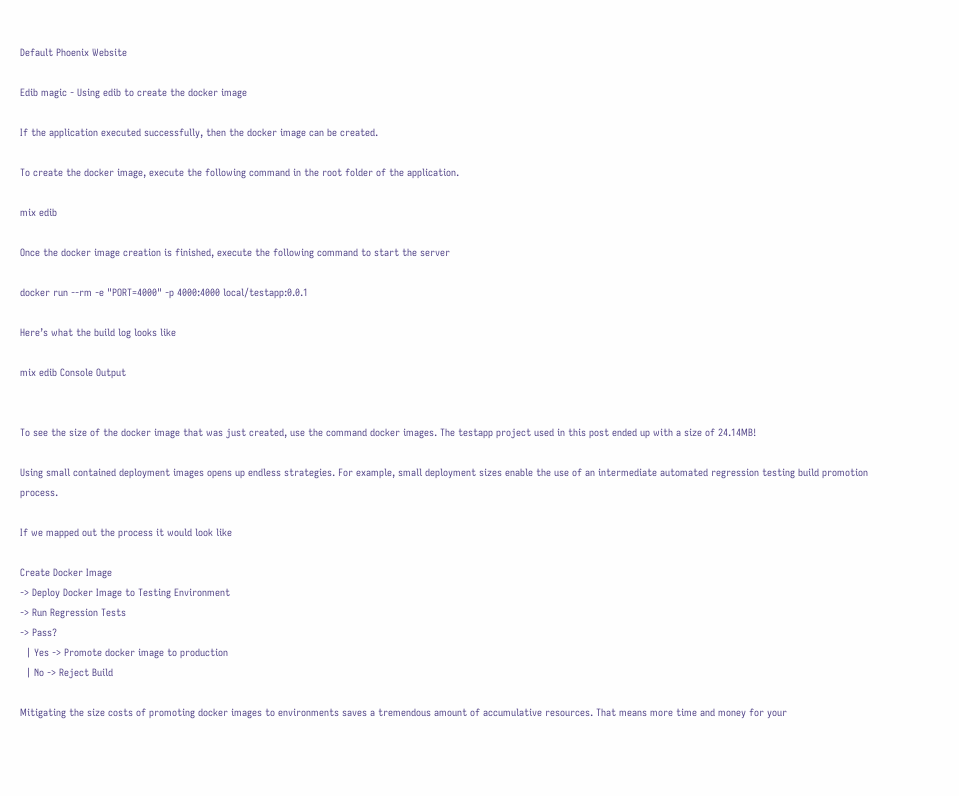Default Phoenix Website

Edib magic - Using edib to create the docker image

If the application executed successfully, then the docker image can be created.

To create the docker image, execute the following command in the root folder of the application.

mix edib

Once the docker image creation is finished, execute the following command to start the server

docker run --rm -e "PORT=4000" -p 4000:4000 local/testapp:0.0.1

Here’s what the build log looks like

mix edib Console Output


To see the size of the docker image that was just created, use the command docker images. The testapp project used in this post ended up with a size of 24.14MB!

Using small contained deployment images opens up endless strategies. For example, small deployment sizes enable the use of an intermediate automated regression testing build promotion process.

If we mapped out the process it would look like

Create Docker Image
-> Deploy Docker Image to Testing Environment
-> Run Regression Tests
-> Pass?
  | Yes -> Promote docker image to production
  | No -> Reject Build

Mitigating the size costs of promoting docker images to environments saves a tremendous amount of accumulative resources. That means more time and money for your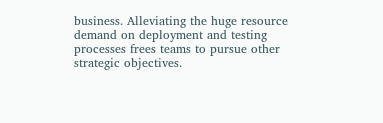business. Alleviating the huge resource demand on deployment and testing processes frees teams to pursue other strategic objectives.